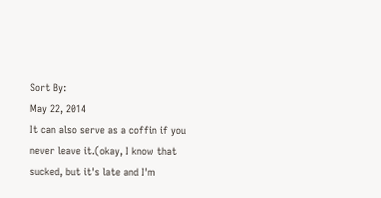Sort By:
May 22, 2014
It can also serve as a coffin if you never leave it.(okay, I know that sucked, but it's late and I'm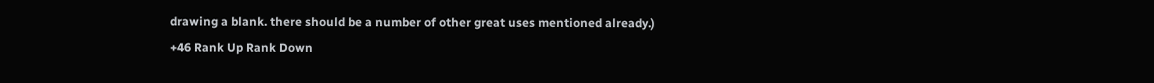drawing a blank. there should be a number of other great uses mentioned already.)
+46 Rank Up Rank Down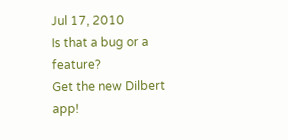Jul 17, 2010
Is that a bug or a feature?
Get the new Dilbert app!